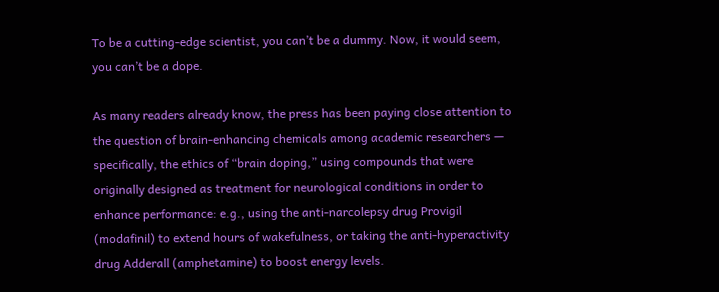To be a cutting-edge scientist, you can’t be a dummy. Now, it would seem, you can’t be a dope.

As many readers already know, the press has been paying close attention to the question of brain-enhancing chemicals among academic researchers — specifically, the ethics of “brain doping,” using compounds that were originally designed as treatment for neurological conditions in order to enhance performance: e.g., using the anti-narcolepsy drug Provigil (modafinil) to extend hours of wakefulness, or taking the anti-hyperactivity drug Adderall (amphetamine) to boost energy levels.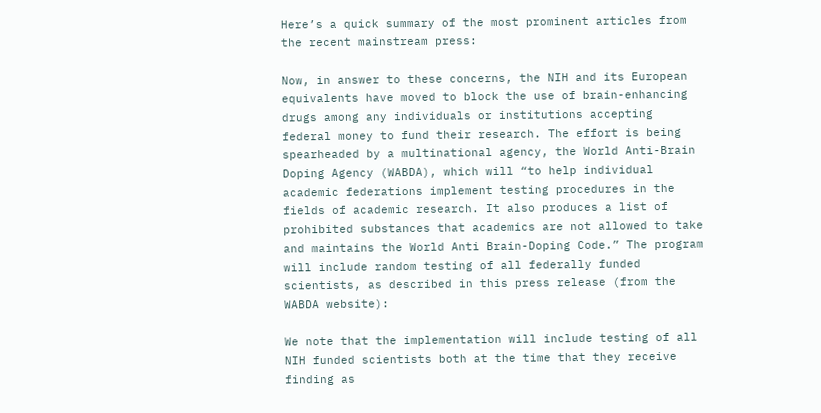Here’s a quick summary of the most prominent articles from the recent mainstream press:

Now, in answer to these concerns, the NIH and its European equivalents have moved to block the use of brain-enhancing drugs among any individuals or institutions accepting federal money to fund their research. The effort is being spearheaded by a multinational agency, the World Anti-Brain Doping Agency (WABDA), which will “to help individual academic federations implement testing procedures in the fields of academic research. It also produces a list of prohibited substances that academics are not allowed to take and maintains the World Anti Brain-Doping Code.” The program will include random testing of all federally funded scientists, as described in this press release (from the WABDA website):

We note that the implementation will include testing of all NIH funded scientists both at the time that they receive finding as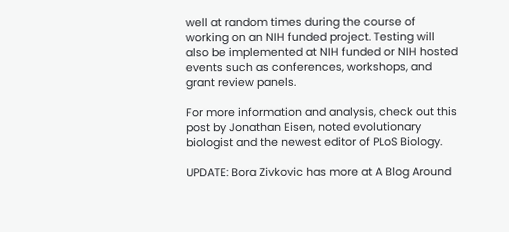well at random times during the course of working on an NIH funded project. Testing will also be implemented at NIH funded or NIH hosted events such as conferences, workshops, and grant review panels.

For more information and analysis, check out this post by Jonathan Eisen, noted evolutionary biologist and the newest editor of PLoS Biology.

UPDATE: Bora Zivkovic has more at A Blog Around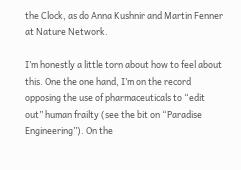the Clock, as do Anna Kushnir and Martin Fenner at Nature Network.

I’m honestly a little torn about how to feel about this. One the one hand, I’m on the record opposing the use of pharmaceuticals to “edit out” human frailty (see the bit on “Paradise Engineering”). On the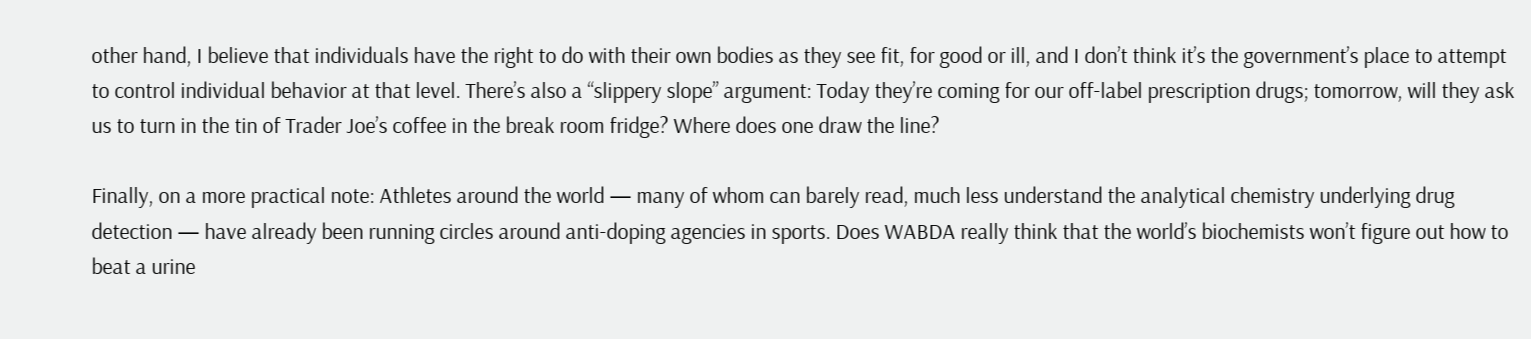other hand, I believe that individuals have the right to do with their own bodies as they see fit, for good or ill, and I don’t think it’s the government’s place to attempt to control individual behavior at that level. There’s also a “slippery slope” argument: Today they’re coming for our off-label prescription drugs; tomorrow, will they ask us to turn in the tin of Trader Joe’s coffee in the break room fridge? Where does one draw the line?

Finally, on a more practical note: Athletes around the world — many of whom can barely read, much less understand the analytical chemistry underlying drug detection — have already been running circles around anti-doping agencies in sports. Does WABDA really think that the world’s biochemists won’t figure out how to beat a urine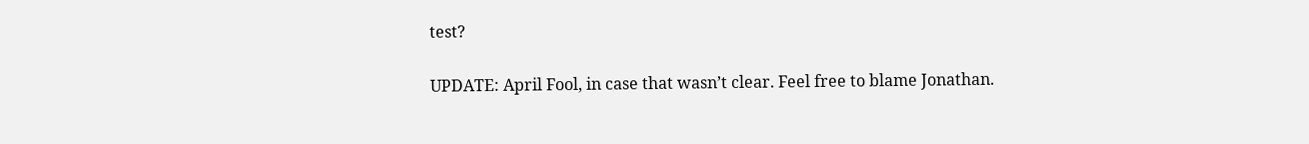test?

UPDATE: April Fool, in case that wasn’t clear. Feel free to blame Jonathan.